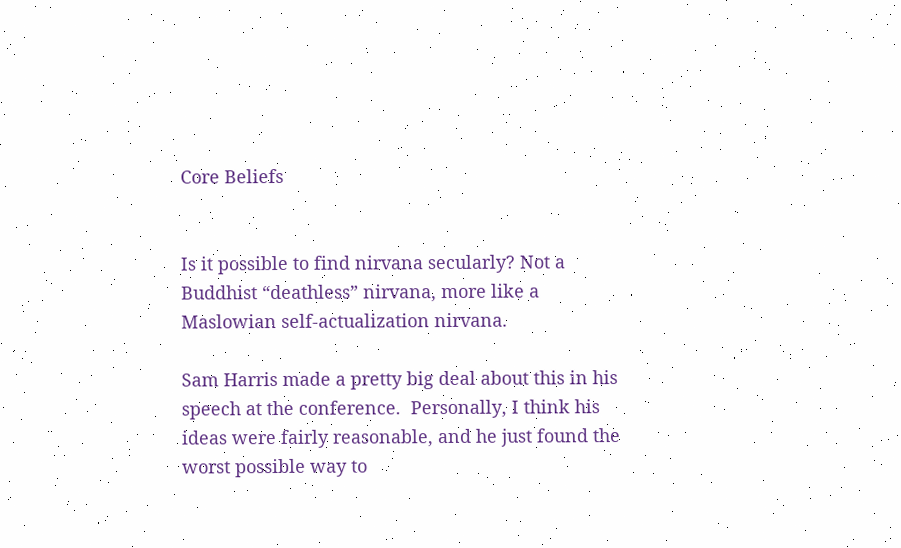Core Beliefs


Is it possible to find nirvana secularly? Not a Buddhist “deathless” nirvana, more like a Maslowian self-actualization nirvana.

Sam Harris made a pretty big deal about this in his speech at the conference.  Personally, I think his ideas were fairly reasonable, and he just found the worst possible way to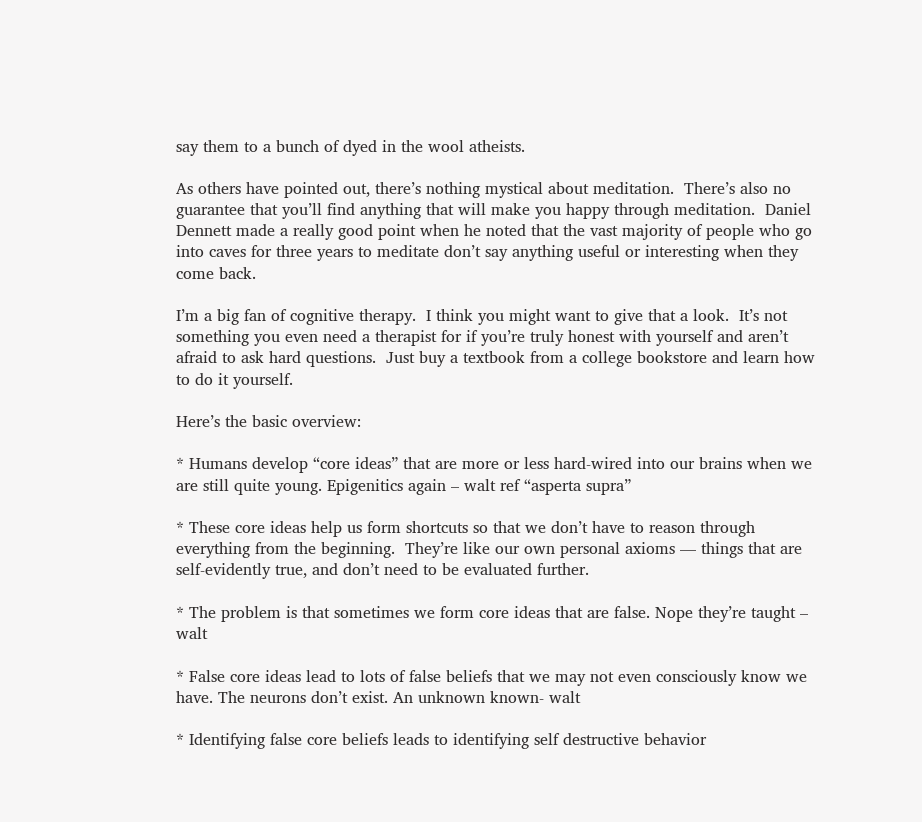say them to a bunch of dyed in the wool atheists.

As others have pointed out, there’s nothing mystical about meditation.  There’s also no guarantee that you’ll find anything that will make you happy through meditation.  Daniel Dennett made a really good point when he noted that the vast majority of people who go into caves for three years to meditate don’t say anything useful or interesting when they come back.

I’m a big fan of cognitive therapy.  I think you might want to give that a look.  It’s not something you even need a therapist for if you’re truly honest with yourself and aren’t afraid to ask hard questions.  Just buy a textbook from a college bookstore and learn how to do it yourself.

Here’s the basic overview:

* Humans develop “core ideas” that are more or less hard-wired into our brains when we are still quite young. Epigenitics again – walt ref “asperta supra”

* These core ideas help us form shortcuts so that we don’t have to reason through everything from the beginning.  They’re like our own personal axioms — things that are self-evidently true, and don’t need to be evaluated further.

* The problem is that sometimes we form core ideas that are false. Nope they’re taught – walt

* False core ideas lead to lots of false beliefs that we may not even consciously know we have. The neurons don’t exist. An unknown known- walt

* Identifying false core beliefs leads to identifying self destructive behavior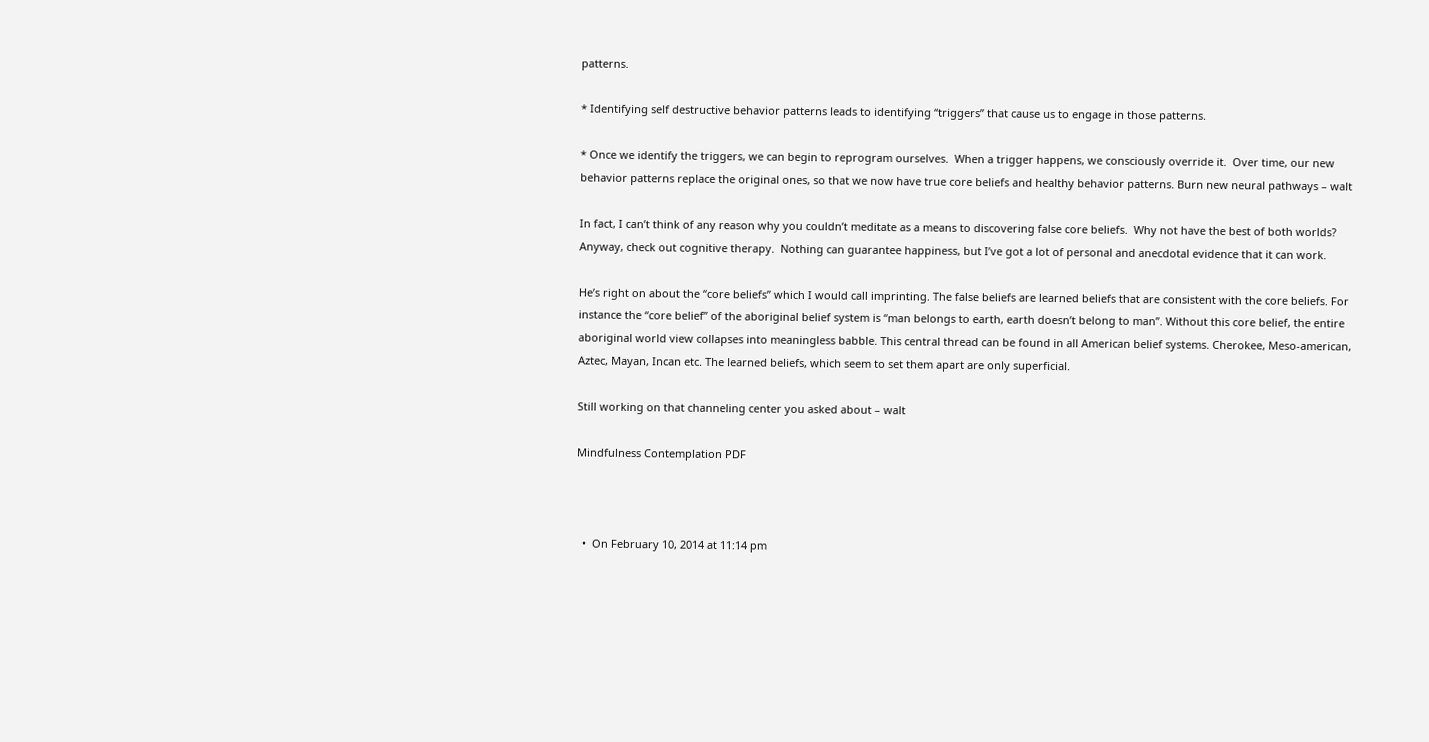patterns.

* Identifying self destructive behavior patterns leads to identifying “triggers” that cause us to engage in those patterns.

* Once we identify the triggers, we can begin to reprogram ourselves.  When a trigger happens, we consciously override it.  Over time, our new behavior patterns replace the original ones, so that we now have true core beliefs and healthy behavior patterns. Burn new neural pathways – walt

In fact, I can’t think of any reason why you couldn’t meditate as a means to discovering false core beliefs.  Why not have the best of both worlds?  Anyway, check out cognitive therapy.  Nothing can guarantee happiness, but I’ve got a lot of personal and anecdotal evidence that it can work.

He’s right on about the “core beliefs” which I would call imprinting. The false beliefs are learned beliefs that are consistent with the core beliefs. For instance the “core belief” of the aboriginal belief system is “man belongs to earth, earth doesn’t belong to man”. Without this core belief, the entire aboriginal world view collapses into meaningless babble. This central thread can be found in all American belief systems. Cherokee, Meso-american, Aztec, Mayan, Incan etc. The learned beliefs, which seem to set them apart are only superficial.

Still working on that channeling center you asked about – walt

Mindfulness Contemplation PDF



  •  On February 10, 2014 at 11:14 pm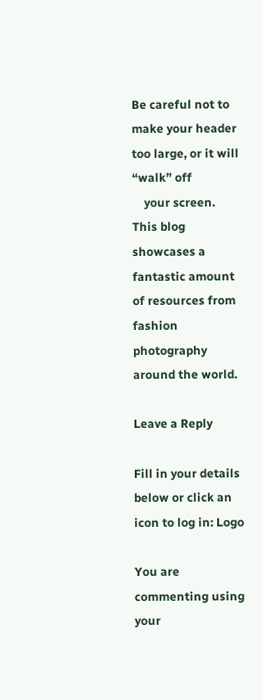Be careful not to make your header too large, or it will “walk” off
    your screen. This blog showcases a fantastic amount of resources from fashion photography around the world.

Leave a Reply

Fill in your details below or click an icon to log in: Logo

You are commenting using your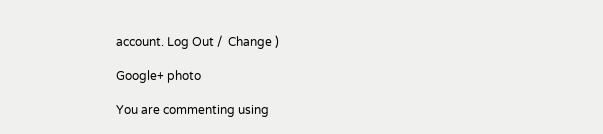account. Log Out /  Change )

Google+ photo

You are commenting using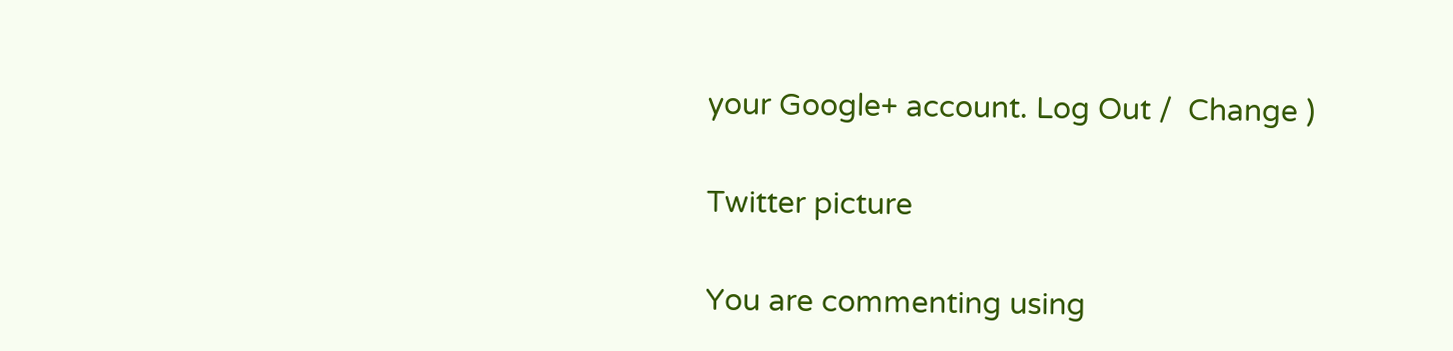your Google+ account. Log Out /  Change )

Twitter picture

You are commenting using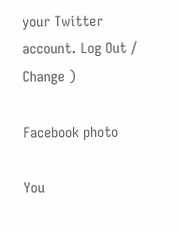your Twitter account. Log Out /  Change )

Facebook photo

You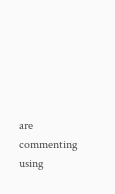are commenting using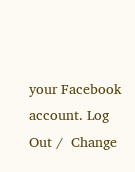your Facebook account. Log Out /  Change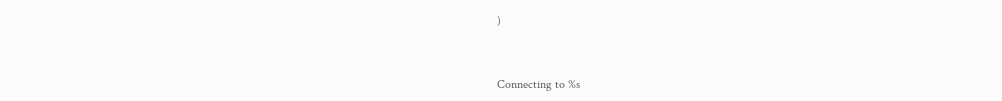)


Connecting to %s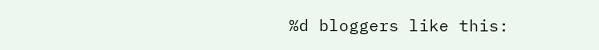%d bloggers like this: